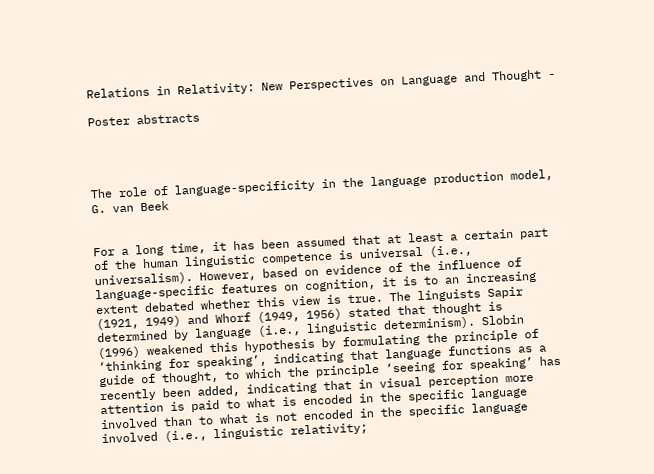Relations in Relativity: New Perspectives on Language and Thought -

Poster abstracts




The role of language-specificity in the language production model, G. van Beek


For a long time, it has been assumed that at least a certain part of the human linguistic competence is universal (i.e., universalism). However, based on evidence of the influence of language-specific features on cognition, it is to an increasing extent debated whether this view is true. The linguists Sapir (1921, 1949) and Whorf (1949, 1956) stated that thought is determined by language (i.e., linguistic determinism). Slobin (1996) weakened this hypothesis by formulating the principle of ‘thinking for speaking’, indicating that language functions as a guide of thought, to which the principle ‘seeing for speaking’ has recently been added, indicating that in visual perception more attention is paid to what is encoded in the specific language involved than to what is not encoded in the specific language involved (i.e., linguistic relativity;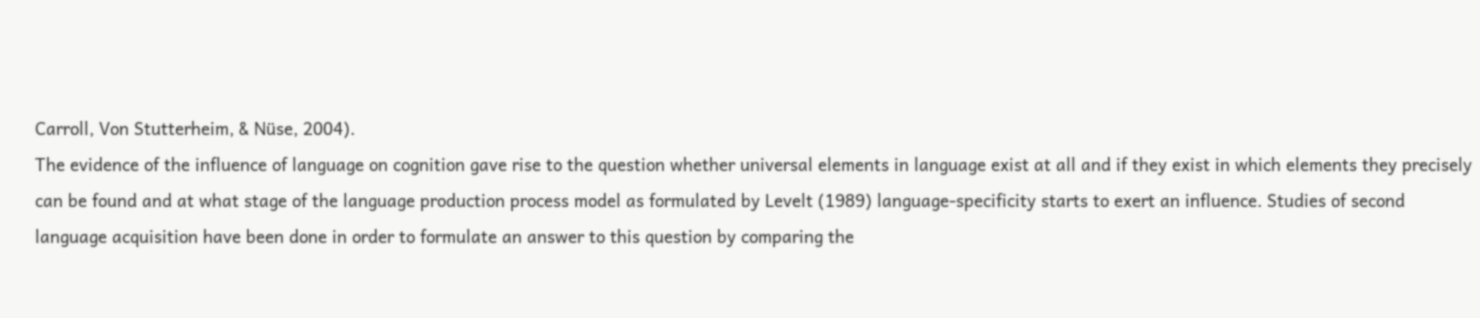Carroll, Von Stutterheim, & Nüse, 2004).
The evidence of the influence of language on cognition gave rise to the question whether universal elements in language exist at all and if they exist in which elements they precisely can be found and at what stage of the language production process model as formulated by Levelt (1989) language-specificity starts to exert an influence. Studies of second language acquisition have been done in order to formulate an answer to this question by comparing the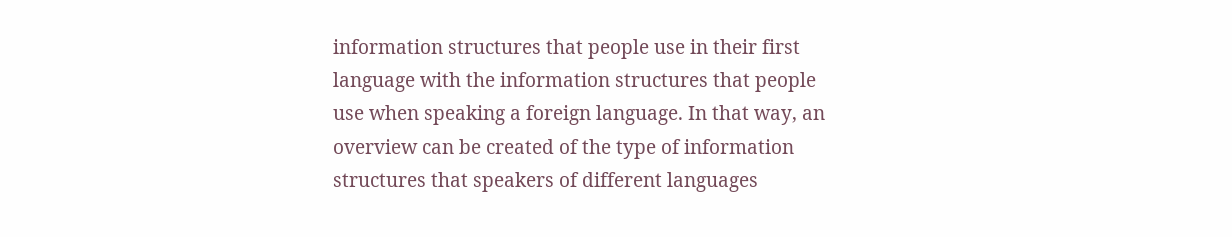information structures that people use in their first language with the information structures that people use when speaking a foreign language. In that way, an overview can be created of the type of information structures that speakers of different languages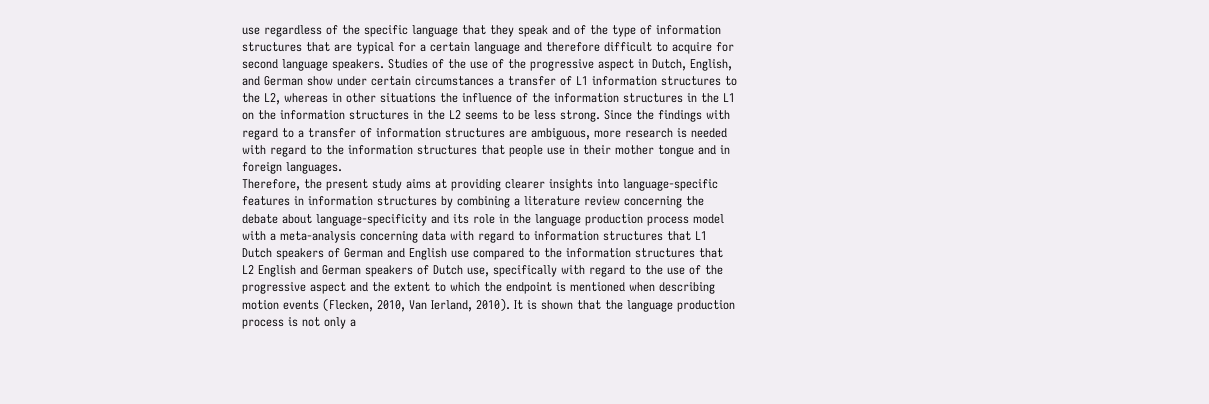use regardless of the specific language that they speak and of the type of information structures that are typical for a certain language and therefore difficult to acquire for second language speakers. Studies of the use of the progressive aspect in Dutch, English, and German show under certain circumstances a transfer of L1 information structures to the L2, whereas in other situations the influence of the information structures in the L1 on the information structures in the L2 seems to be less strong. Since the findings with regard to a transfer of information structures are ambiguous, more research is needed with regard to the information structures that people use in their mother tongue and in foreign languages.
Therefore, the present study aims at providing clearer insights into language-specific features in information structures by combining a literature review concerning the debate about language-specificity and its role in the language production process model with a meta-analysis concerning data with regard to information structures that L1 Dutch speakers of German and English use compared to the information structures that L2 English and German speakers of Dutch use, specifically with regard to the use of the progressive aspect and the extent to which the endpoint is mentioned when describing motion events (Flecken, 2010, Van Ierland, 2010). It is shown that the language production process is not only a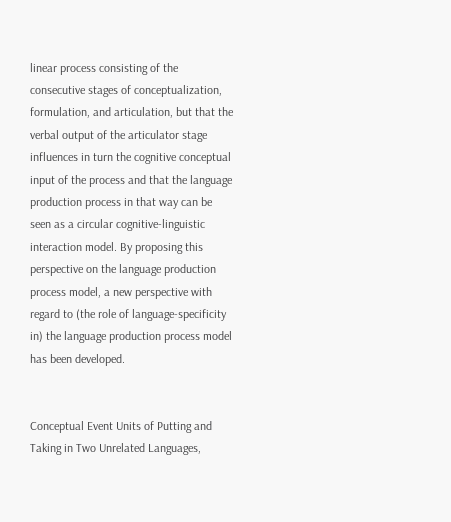linear process consisting of the consecutive stages of conceptualization, formulation, and articulation, but that the verbal output of the articulator stage influences in turn the cognitive conceptual input of the process and that the language production process in that way can be seen as a circular cognitive-linguistic interaction model. By proposing this perspective on the language production process model, a new perspective with regard to (the role of language-specificity in) the language production process model has been developed.


Conceptual Event Units of Putting and Taking in Two Unrelated Languages,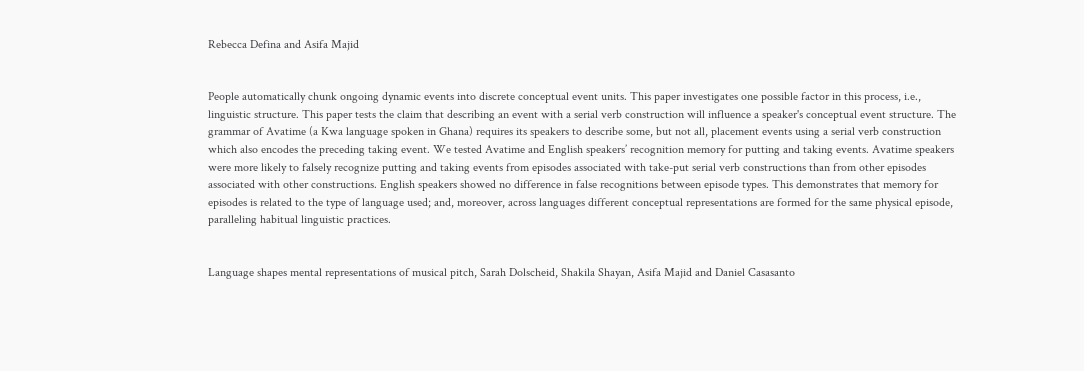Rebecca Defina and Asifa Majid


People automatically chunk ongoing dynamic events into discrete conceptual event units. This paper investigates one possible factor in this process, i.e., linguistic structure. This paper tests the claim that describing an event with a serial verb construction will influence a speaker's conceptual event structure. The grammar of Avatime (a Kwa language spoken in Ghana) requires its speakers to describe some, but not all, placement events using a serial verb construction which also encodes the preceding taking event. We tested Avatime and English speakers’ recognition memory for putting and taking events. Avatime speakers were more likely to falsely recognize putting and taking events from episodes associated with take-put serial verb constructions than from other episodes associated with other constructions. English speakers showed no difference in false recognitions between episode types. This demonstrates that memory for episodes is related to the type of language used; and, moreover, across languages different conceptual representations are formed for the same physical episode, paralleling habitual linguistic practices.


Language shapes mental representations of musical pitch, Sarah Dolscheid, Shakila Shayan, Asifa Majid and Daniel Casasanto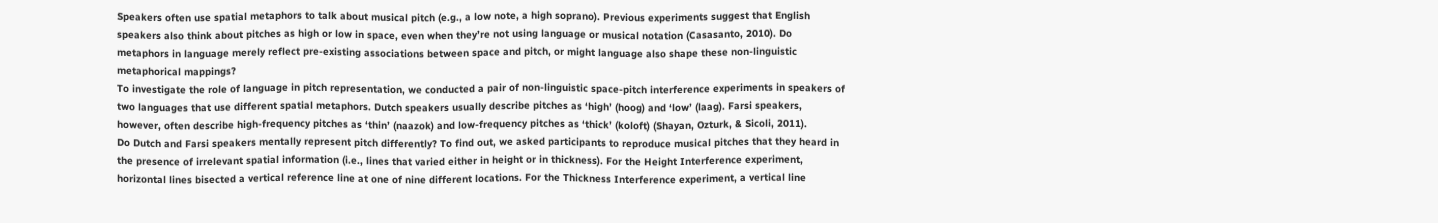Speakers often use spatial metaphors to talk about musical pitch (e.g., a low note, a high soprano). Previous experiments suggest that English speakers also think about pitches as high or low in space, even when they’re not using language or musical notation (Casasanto, 2010). Do metaphors in language merely reflect pre-existing associations between space and pitch, or might language also shape these non-linguistic metaphorical mappings?
To investigate the role of language in pitch representation, we conducted a pair of non-linguistic space-pitch interference experiments in speakers of two languages that use different spatial metaphors. Dutch speakers usually describe pitches as ‘high’ (hoog) and ‘low’ (laag). Farsi speakers, however, often describe high-frequency pitches as ‘thin’ (naazok) and low-frequency pitches as ‘thick’ (koloft) (Shayan, Ozturk, & Sicoli, 2011).
Do Dutch and Farsi speakers mentally represent pitch differently? To find out, we asked participants to reproduce musical pitches that they heard in the presence of irrelevant spatial information (i.e., lines that varied either in height or in thickness). For the Height Interference experiment, horizontal lines bisected a vertical reference line at one of nine different locations. For the Thickness Interference experiment, a vertical line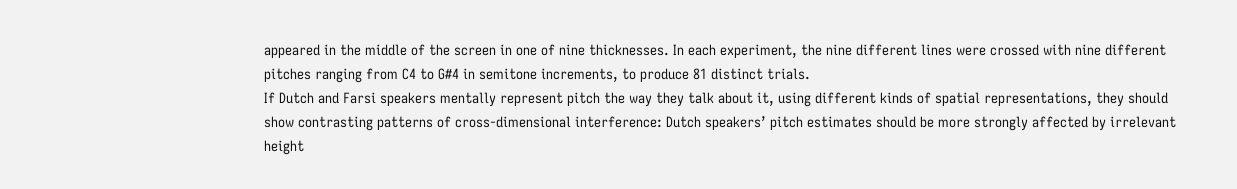appeared in the middle of the screen in one of nine thicknesses. In each experiment, the nine different lines were crossed with nine different pitches ranging from C4 to G#4 in semitone increments, to produce 81 distinct trials.
If Dutch and Farsi speakers mentally represent pitch the way they talk about it, using different kinds of spatial representations, they should show contrasting patterns of cross-dimensional interference: Dutch speakers’ pitch estimates should be more strongly affected by irrelevant height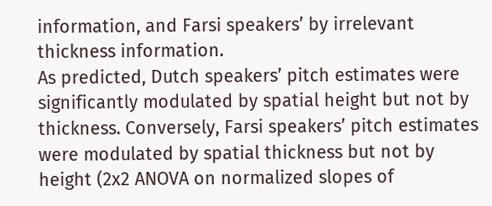information, and Farsi speakers’ by irrelevant thickness information.
As predicted, Dutch speakers’ pitch estimates were significantly modulated by spatial height but not by thickness. Conversely, Farsi speakers’ pitch estimates were modulated by spatial thickness but not by height (2x2 ANOVA on normalized slopes of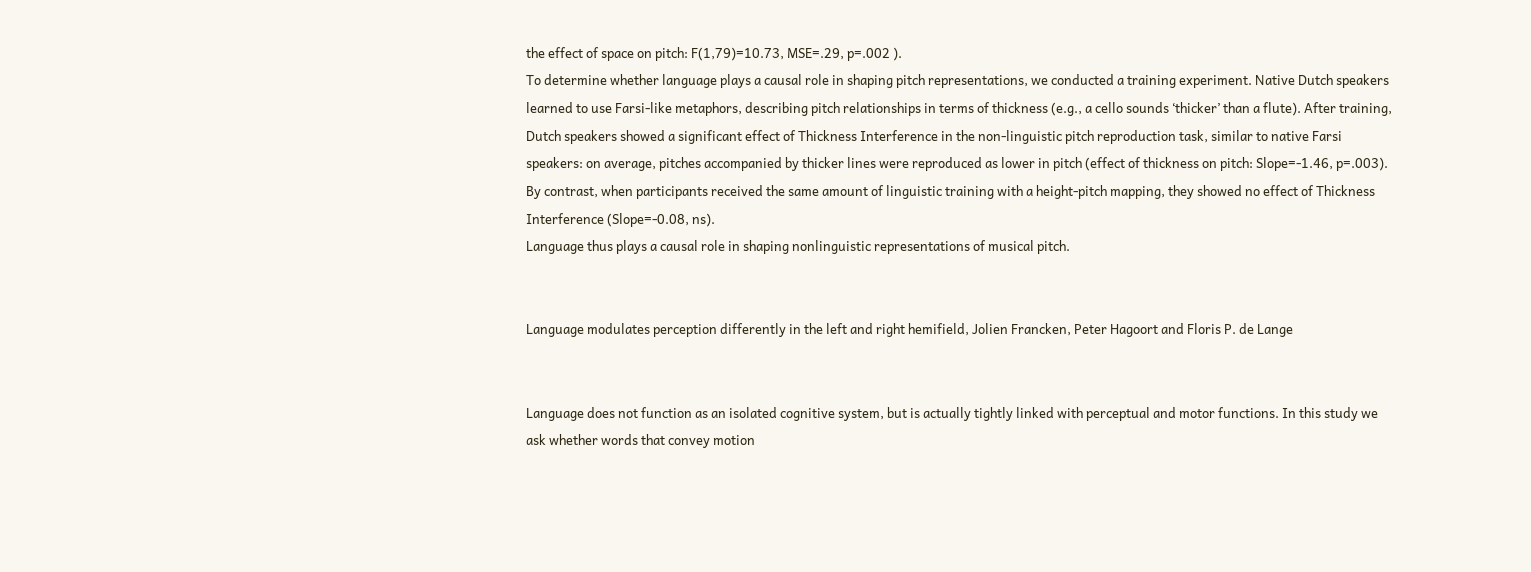the effect of space on pitch: F(1,79)=10.73, MSE=.29, p=.002 ).
To determine whether language plays a causal role in shaping pitch representations, we conducted a training experiment. Native Dutch speakers learned to use Farsi-like metaphors, describing pitch relationships in terms of thickness (e.g., a cello sounds ‘thicker’ than a flute). After training, Dutch speakers showed a significant effect of Thickness Interference in the non-linguistic pitch reproduction task, similar to native Farsi speakers: on average, pitches accompanied by thicker lines were reproduced as lower in pitch (effect of thickness on pitch: Slope=-1.46, p=.003). By contrast, when participants received the same amount of linguistic training with a height-pitch mapping, they showed no effect of Thickness Interference (Slope=-0.08, ns).
Language thus plays a causal role in shaping nonlinguistic representations of musical pitch.


Language modulates perception differently in the left and right hemifield, Jolien Francken, Peter Hagoort and Floris P. de Lange


Language does not function as an isolated cognitive system, but is actually tightly linked with perceptual and motor functions. In this study we ask whether words that convey motion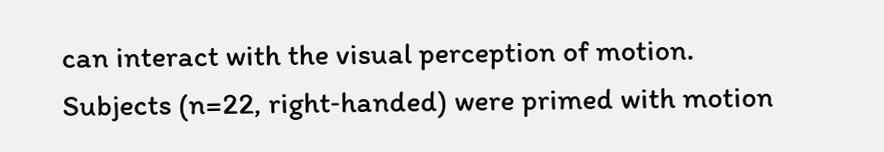can interact with the visual perception of motion. Subjects (n=22, right‐handed) were primed with motion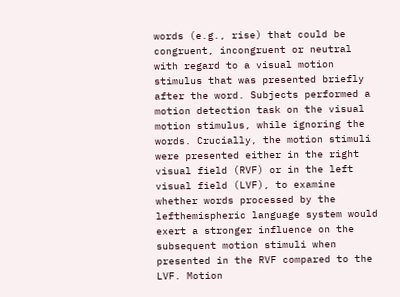words (e.g., rise) that could be congruent, incongruent or neutral with regard to a visual motion stimulus that was presented briefly after the word. Subjects performed a motion detection task on the visual motion stimulus, while ignoring the words. Crucially, the motion stimuli were presented either in the right visual field (RVF) or in the left visual field (LVF), to examine whether words processed by the lefthemispheric language system would exert a stronger influence on the subsequent motion stimuli when presented in the RVF compared to the LVF. Motion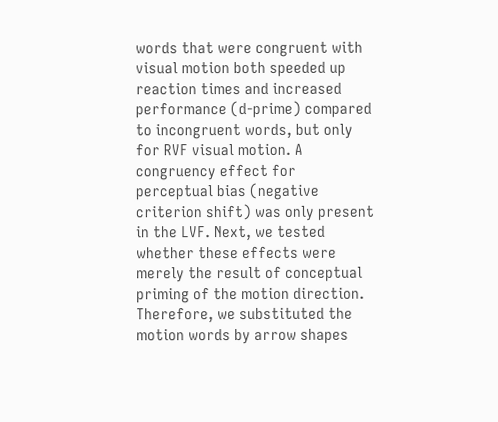words that were congruent with visual motion both speeded up reaction times and increased performance (d‐prime) compared to incongruent words, but only for RVF visual motion. A congruency effect for perceptual bias (negative criterion shift) was only present in the LVF. Next, we tested whether these effects were merely the result of conceptual priming of the motion direction. Therefore, we substituted the motion words by arrow shapes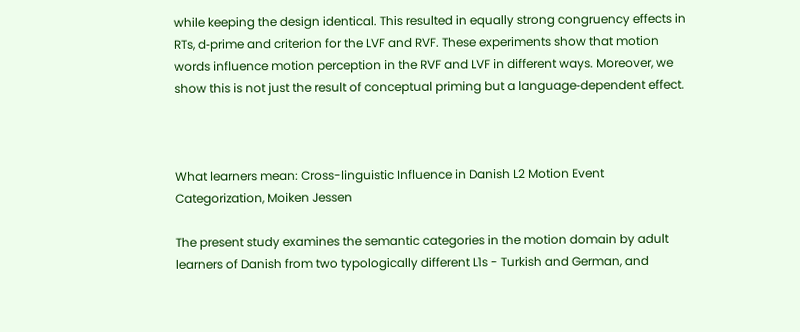while keeping the design identical. This resulted in equally strong congruency effects in RTs, d‐prime and criterion for the LVF and RVF. These experiments show that motion words influence motion perception in the RVF and LVF in different ways. Moreover, we show this is not just the result of conceptual priming but a language‐dependent effect.



What learners mean: Cross-linguistic Influence in Danish L2 Motion Event Categorization, Moiken Jessen

The present study examines the semantic categories in the motion domain by adult learners of Danish from two typologically different L1s - Turkish and German, and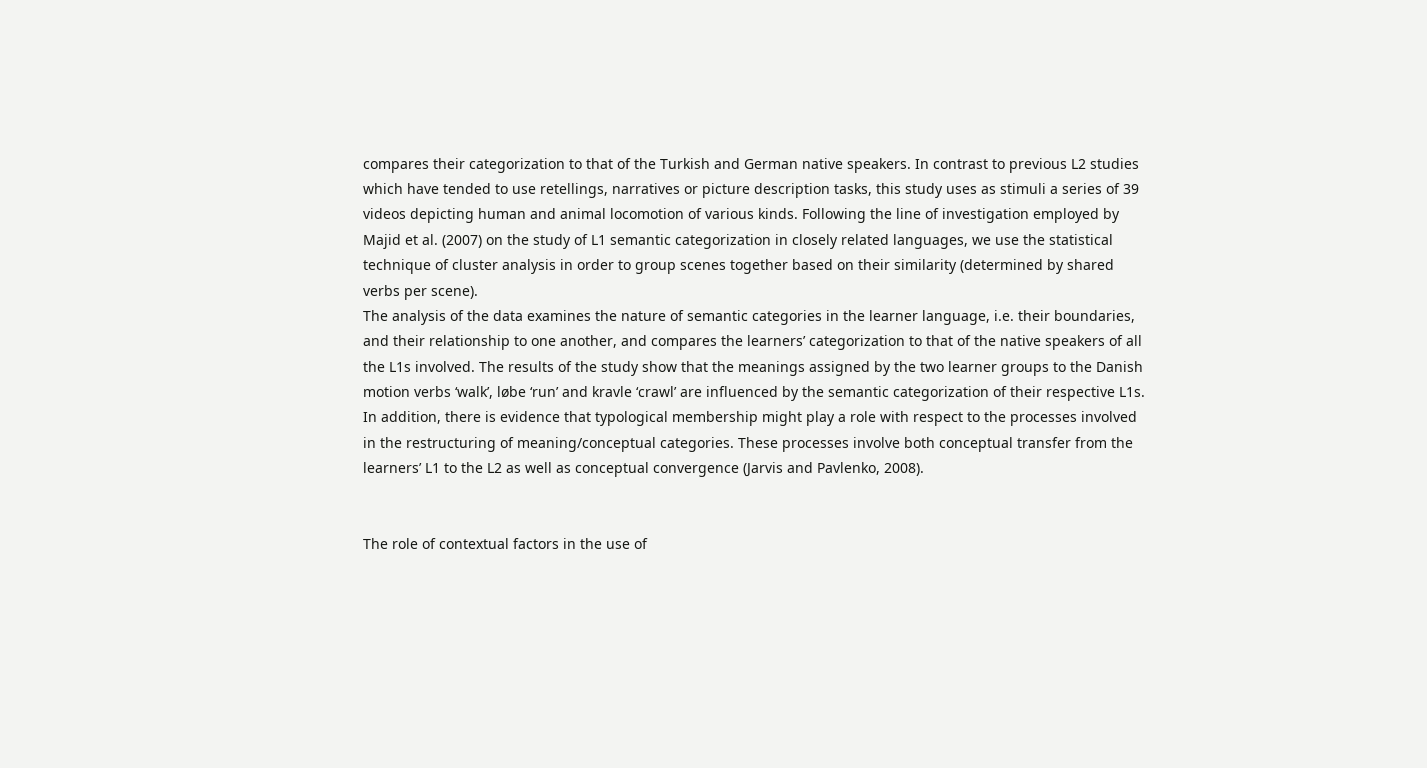compares their categorization to that of the Turkish and German native speakers. In contrast to previous L2 studies which have tended to use retellings, narratives or picture description tasks, this study uses as stimuli a series of 39 videos depicting human and animal locomotion of various kinds. Following the line of investigation employed by Majid et al. (2007) on the study of L1 semantic categorization in closely related languages, we use the statistical technique of cluster analysis in order to group scenes together based on their similarity (determined by shared verbs per scene).
The analysis of the data examines the nature of semantic categories in the learner language, i.e. their boundaries, and their relationship to one another, and compares the learners’ categorization to that of the native speakers of all the L1s involved. The results of the study show that the meanings assigned by the two learner groups to the Danish motion verbs ‘walk’, løbe ‘run’ and kravle ‘crawl’ are influenced by the semantic categorization of their respective L1s. In addition, there is evidence that typological membership might play a role with respect to the processes involved in the restructuring of meaning/conceptual categories. These processes involve both conceptual transfer from the learners’ L1 to the L2 as well as conceptual convergence (Jarvis and Pavlenko, 2008).


The role of contextual factors in the use of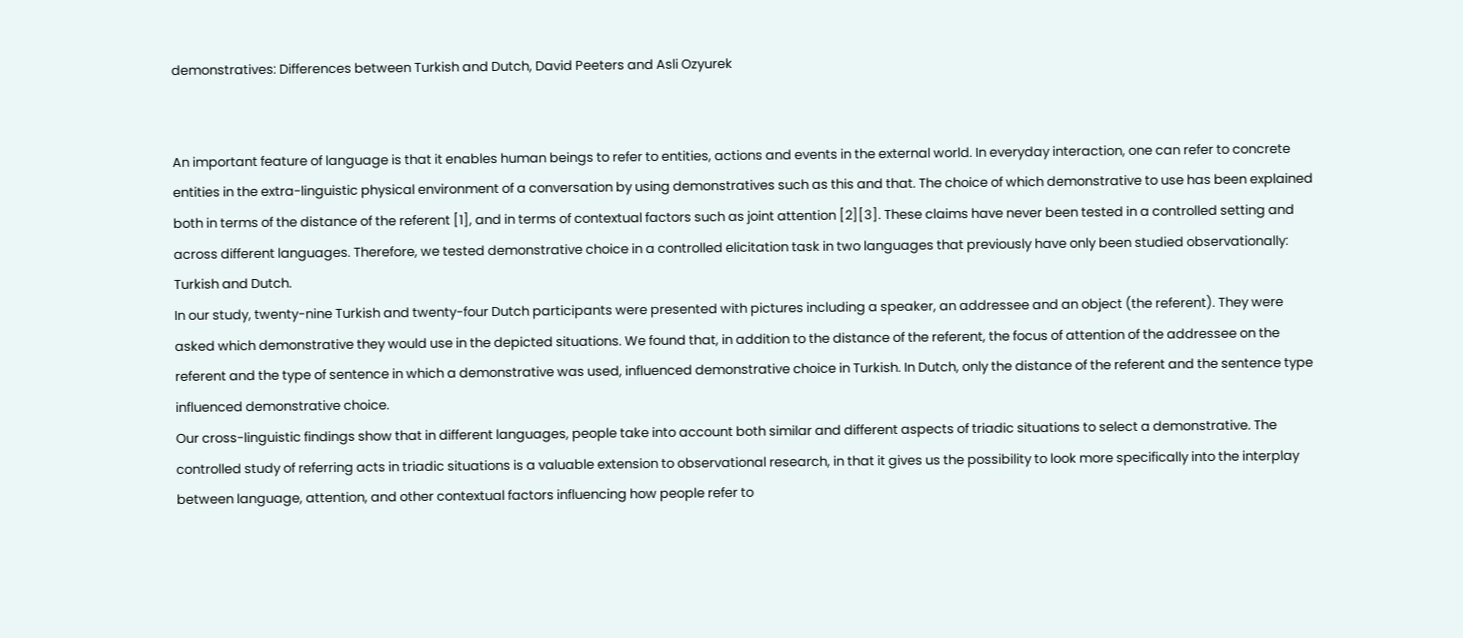demonstratives: Differences between Turkish and Dutch, David Peeters and Asli Ozyurek


An important feature of language is that it enables human beings to refer to entities, actions and events in the external world. In everyday interaction, one can refer to concrete entities in the extra-linguistic physical environment of a conversation by using demonstratives such as this and that. The choice of which demonstrative to use has been explained both in terms of the distance of the referent [1], and in terms of contextual factors such as joint attention [2][3]. These claims have never been tested in a controlled setting and across different languages. Therefore, we tested demonstrative choice in a controlled elicitation task in two languages that previously have only been studied observationally: Turkish and Dutch.
In our study, twenty-nine Turkish and twenty-four Dutch participants were presented with pictures including a speaker, an addressee and an object (the referent). They were asked which demonstrative they would use in the depicted situations. We found that, in addition to the distance of the referent, the focus of attention of the addressee on the referent and the type of sentence in which a demonstrative was used, influenced demonstrative choice in Turkish. In Dutch, only the distance of the referent and the sentence type influenced demonstrative choice.
Our cross-linguistic findings show that in different languages, people take into account both similar and different aspects of triadic situations to select a demonstrative. The controlled study of referring acts in triadic situations is a valuable extension to observational research, in that it gives us the possibility to look more specifically into the interplay between language, attention, and other contextual factors influencing how people refer to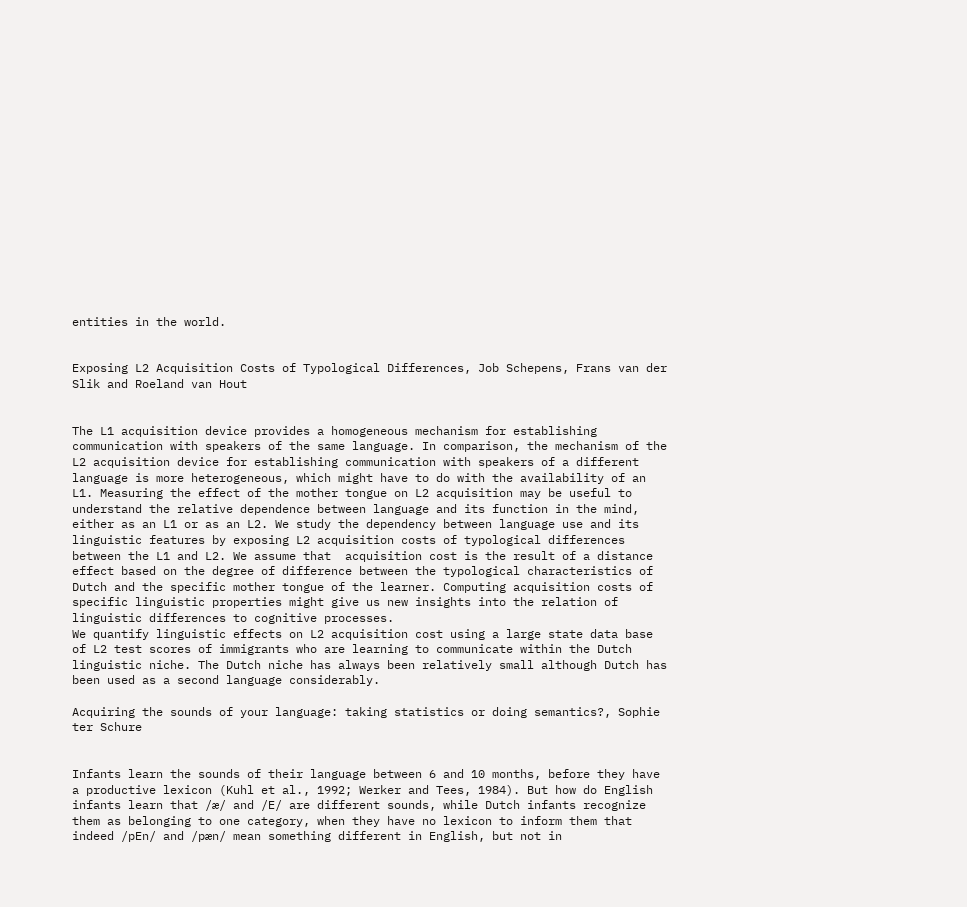entities in the world.


Exposing L2 Acquisition Costs of Typological Differences, Job Schepens, Frans van der Slik and Roeland van Hout


The L1 acquisition device provides a homogeneous mechanism for establishing communication with speakers of the same language. In comparison, the mechanism of the L2 acquisition device for establishing communication with speakers of a different language is more heterogeneous, which might have to do with the availability of an L1. Measuring the effect of the mother tongue on L2 acquisition may be useful to understand the relative dependence between language and its function in the mind, either as an L1 or as an L2. We study the dependency between language use and its linguistic features by exposing L2 acquisition costs of typological differences between the L1 and L2. We assume that  acquisition cost is the result of a distance effect based on the degree of difference between the typological characteristics of Dutch and the specific mother tongue of the learner. Computing acquisition costs of specific linguistic properties might give us new insights into the relation of linguistic differences to cognitive processes.
We quantify linguistic effects on L2 acquisition cost using a large state data base of L2 test scores of immigrants who are learning to communicate within the Dutch linguistic niche. The Dutch niche has always been relatively small although Dutch has been used as a second language considerably.

Acquiring the sounds of your language: taking statistics or doing semantics?, Sophie ter Schure


Infants learn the sounds of their language between 6 and 10 months, before they have a productive lexicon (Kuhl et al., 1992; Werker and Tees, 1984). But how do English infants learn that /æ/ and /E/ are different sounds, while Dutch infants recognize them as belonging to one category, when they have no lexicon to inform them that indeed /pEn/ and /pæn/ mean something different in English, but not in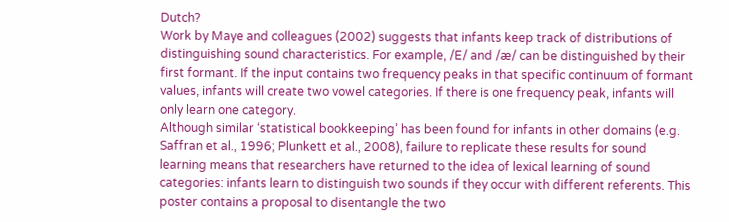Dutch?
Work by Maye and colleagues (2002) suggests that infants keep track of distributions of distinguishing sound characteristics. For example, /E/ and /æ/ can be distinguished by their first formant. If the input contains two frequency peaks in that specific continuum of formant values, infants will create two vowel categories. If there is one frequency peak, infants will only learn one category.
Although similar ‘statistical bookkeeping’ has been found for infants in other domains (e.g. Saffran et al., 1996; Plunkett et al., 2008), failure to replicate these results for sound learning means that researchers have returned to the idea of lexical learning of sound categories: infants learn to distinguish two sounds if they occur with different referents. This poster contains a proposal to disentangle the two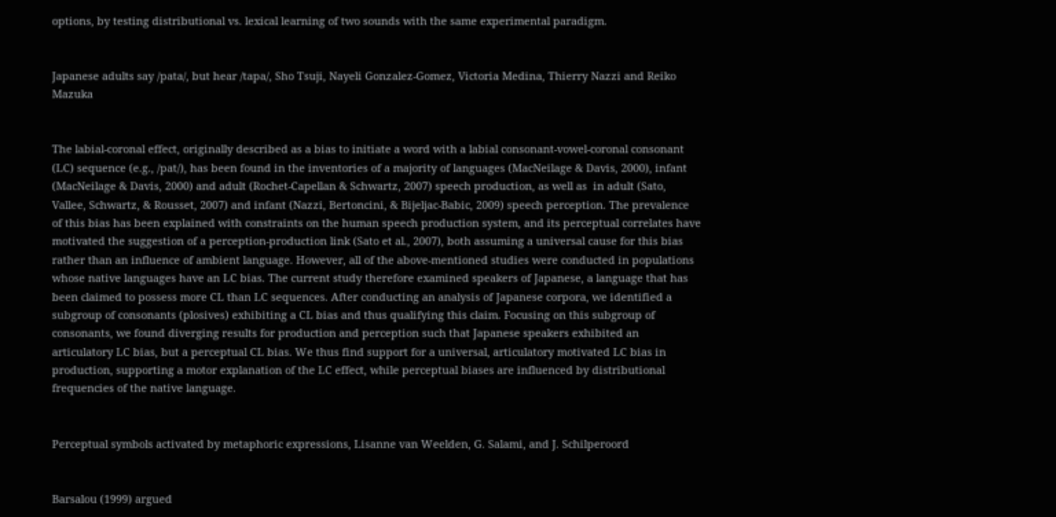options, by testing distributional vs. lexical learning of two sounds with the same experimental paradigm.


Japanese adults say /pata/, but hear /tapa/, Sho Tsuji, Nayeli Gonzalez-Gomez, Victoria Medina, Thierry Nazzi and Reiko Mazuka


The labial-coronal effect, originally described as a bias to initiate a word with a labial consonant-vowel-coronal consonant (LC) sequence (e.g., /pat/), has been found in the inventories of a majority of languages (MacNeilage & Davis, 2000), infant (MacNeilage & Davis, 2000) and adult (Rochet-Capellan & Schwartz, 2007) speech production, as well as  in adult (Sato, Vallee, Schwartz, & Rousset, 2007) and infant (Nazzi, Bertoncini, & Bijeljac-Babic, 2009) speech perception. The prevalence of this bias has been explained with constraints on the human speech production system, and its perceptual correlates have motivated the suggestion of a perception-production link (Sato et al., 2007), both assuming a universal cause for this bias rather than an influence of ambient language. However, all of the above-mentioned studies were conducted in populations whose native languages have an LC bias. The current study therefore examined speakers of Japanese, a language that has been claimed to possess more CL than LC sequences. After conducting an analysis of Japanese corpora, we identified a subgroup of consonants (plosives) exhibiting a CL bias and thus qualifying this claim. Focusing on this subgroup of consonants, we found diverging results for production and perception such that Japanese speakers exhibited an articulatory LC bias, but a perceptual CL bias. We thus find support for a universal, articulatory motivated LC bias in production, supporting a motor explanation of the LC effect, while perceptual biases are influenced by distributional frequencies of the native language.


Perceptual symbols activated by metaphoric expressions, Lisanne van Weelden, G. Salami, and J. Schilperoord


Barsalou (1999) argued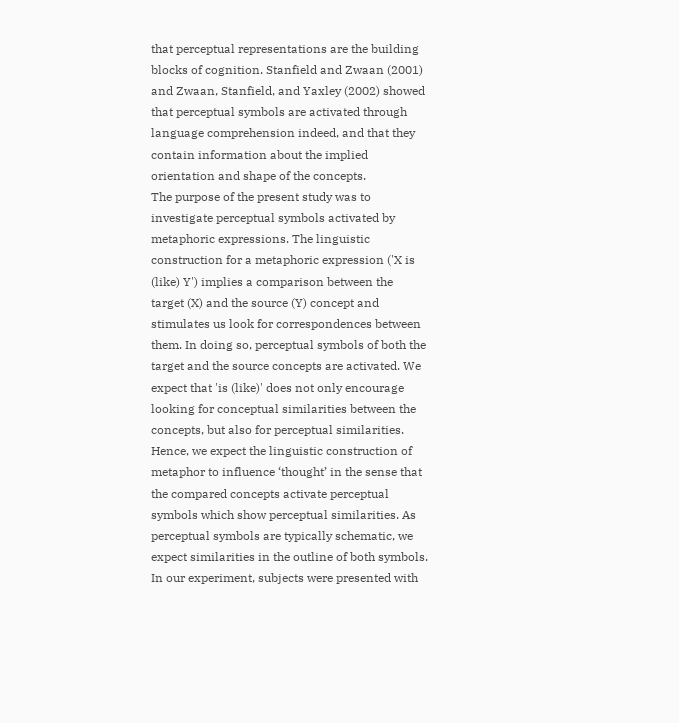that perceptual representations are the building blocks of cognition. Stanfield and Zwaan (2001) and Zwaan, Stanfield, and Yaxley (2002) showed that perceptual symbols are activated through language comprehension indeed, and that they contain information about the implied orientation and shape of the concepts.
The purpose of the present study was to investigate perceptual symbols activated by metaphoric expressions. The linguistic construction for a metaphoric expression ('X is (like) Y') implies a comparison between the target (X) and the source (Y) concept and stimulates us look for correspondences between them. In doing so, perceptual symbols of both the target and the source concepts are activated. We expect that 'is (like)' does not only encourage looking for conceptual similarities between the concepts, but also for perceptual similarities. Hence, we expect the linguistic construction of metaphor to influence ‘thought’ in the sense that the compared concepts activate perceptual symbols which show perceptual similarities. As perceptual symbols are typically schematic, we expect similarities in the outline of both symbols.
In our experiment, subjects were presented with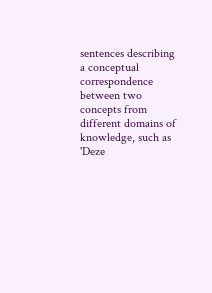sentences describing a conceptual correspondence between two concepts from different domains of knowledge, such as 'Deze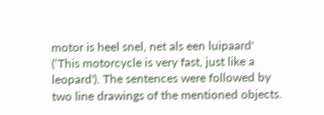motor is heel snel, net als een luipaard' (‘This motorcycle is very fast, just like a leopard'). The sentences were followed by two line drawings of the mentioned objects.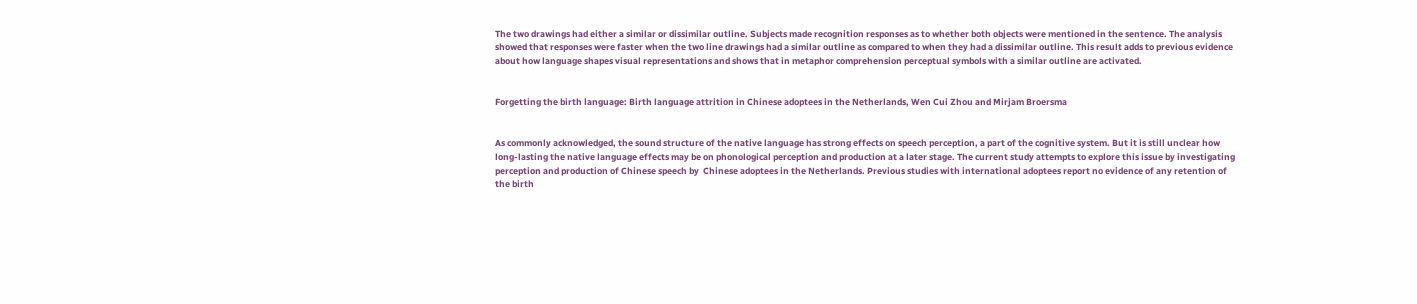The two drawings had either a similar or dissimilar outline. Subjects made recognition responses as to whether both objects were mentioned in the sentence. The analysis showed that responses were faster when the two line drawings had a similar outline as compared to when they had a dissimilar outline. This result adds to previous evidence about how language shapes visual representations and shows that in metaphor comprehension perceptual symbols with a similar outline are activated.


Forgetting the birth language: Birth language attrition in Chinese adoptees in the Netherlands, Wen Cui Zhou and Mirjam Broersma


As commonly acknowledged, the sound structure of the native language has strong effects on speech perception, a part of the cognitive system. But it is still unclear how long-lasting the native language effects may be on phonological perception and production at a later stage. The current study attempts to explore this issue by investigating perception and production of Chinese speech by  Chinese adoptees in the Netherlands. Previous studies with international adoptees report no evidence of any retention of the birth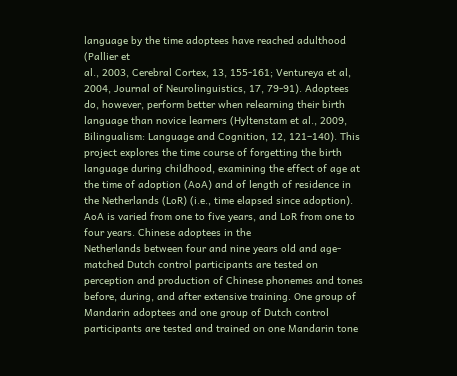language by the time adoptees have reached adulthood (Pallier et
al., 2003, Cerebral Cortex, 13, 155-161; Ventureya et al, 2004, Journal of Neurolinguistics, 17, 79-91). Adoptees do, however, perform better when relearning their birth language than novice learners (Hyltenstam et al., 2009, Bilingualism: Language and Cognition, 12, 121–140). This project explores the time course of forgetting the birth language during childhood, examining the effect of age at the time of adoption (AoA) and of length of residence in the Netherlands (LoR) (i.e., time elapsed since adoption). AoA is varied from one to five years, and LoR from one to four years. Chinese adoptees in the
Netherlands between four and nine years old and age-matched Dutch control participants are tested on perception and production of Chinese phonemes and tones before, during, and after extensive training. One group of Mandarin adoptees and one group of Dutch control participants are tested and trained on one Mandarin tone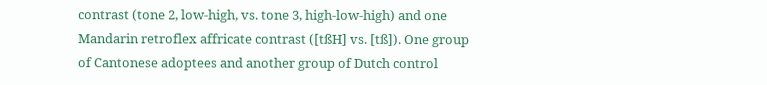contrast (tone 2, low-high, vs. tone 3, high-low-high) and one Mandarin retroflex affricate contrast ([tßH] vs. [tß]). One group of Cantonese adoptees and another group of Dutch control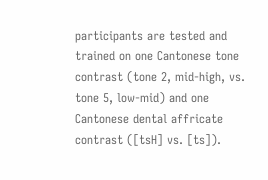participants are tested and trained on one Cantonese tone contrast (tone 2, mid-high, vs. tone 5, low-mid) and one Cantonese dental affricate contrast ([tsH] vs. [ts]).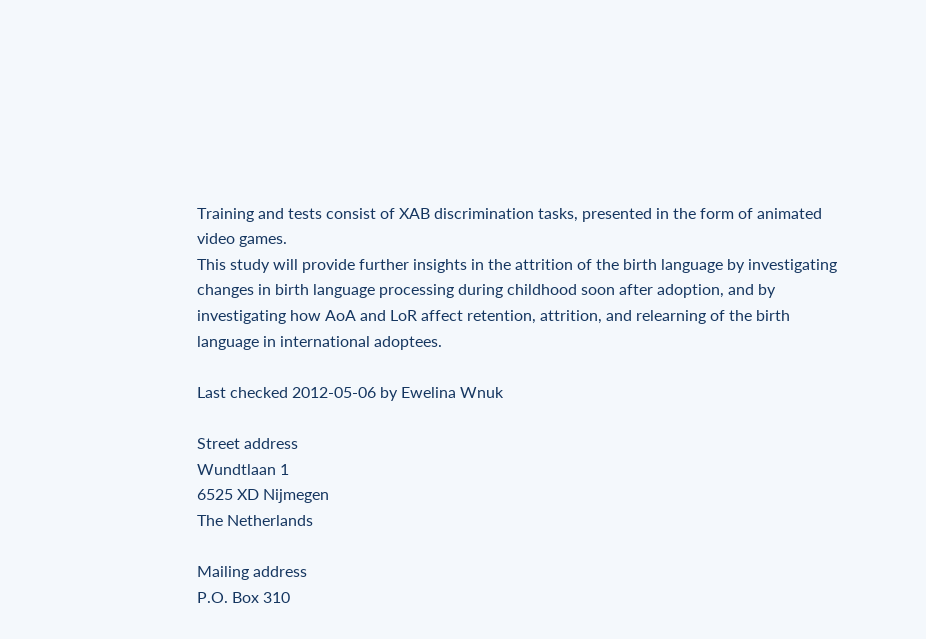Training and tests consist of XAB discrimination tasks, presented in the form of animated video games.
This study will provide further insights in the attrition of the birth language by investigating changes in birth language processing during childhood soon after adoption, and by investigating how AoA and LoR affect retention, attrition, and relearning of the birth language in international adoptees.

Last checked 2012-05-06 by Ewelina Wnuk

Street address
Wundtlaan 1
6525 XD Nijmegen
The Netherlands

Mailing address
P.O. Box 310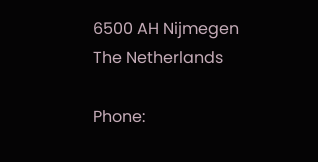6500 AH Nijmegen
The Netherlands

Phone: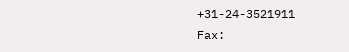+31-24-3521911
Fax: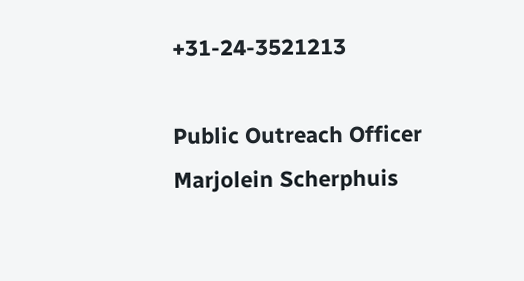+31-24-3521213

Public Outreach Officer
Marjolein Scherphuis